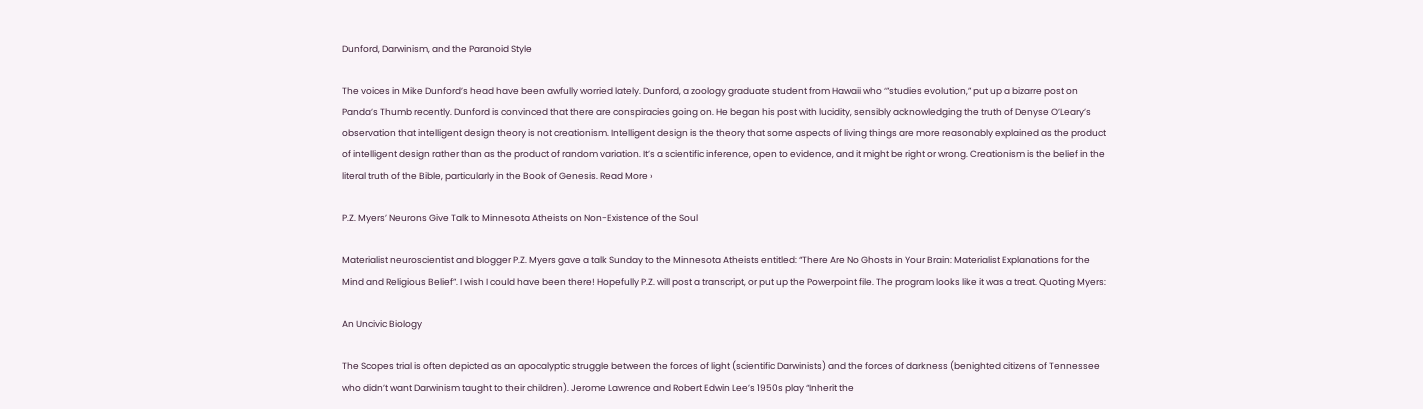Dunford, Darwinism, and the Paranoid Style

The voices in Mike Dunford’s head have been awfully worried lately. Dunford, a zoology graduate student from Hawaii who ‘”studies evolution,” put up a bizarre post on Panda’s Thumb recently. Dunford is convinced that there are conspiracies going on. He began his post with lucidity, sensibly acknowledging the truth of Denyse O’Leary’s observation that intelligent design theory is not creationism. Intelligent design is the theory that some aspects of living things are more reasonably explained as the product of intelligent design rather than as the product of random variation. It’s a scientific inference, open to evidence, and it might be right or wrong. Creationism is the belief in the literal truth of the Bible, particularly in the Book of Genesis. Read More ›

P.Z. Myers’ Neurons Give Talk to Minnesota Atheists on Non-Existence of the Soul

Materialist neuroscientist and blogger P.Z. Myers gave a talk Sunday to the Minnesota Atheists entitled: “There Are No Ghosts in Your Brain: Materialist Explanations for the Mind and Religious Belief”. I wish I could have been there! Hopefully P.Z. will post a transcript, or put up the Powerpoint file. The program looks like it was a treat. Quoting Myers:

An Uncivic Biology

The Scopes trial is often depicted as an apocalyptic struggle between the forces of light (scientific Darwinists) and the forces of darkness (benighted citizens of Tennessee who didn’t want Darwinism taught to their children). Jerome Lawrence and Robert Edwin Lee’s 1950s play “Inherit the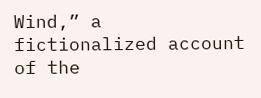Wind,” a fictionalized account of the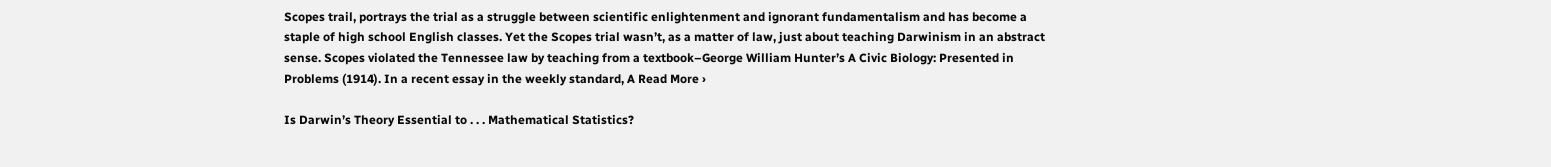Scopes trail, portrays the trial as a struggle between scientific enlightenment and ignorant fundamentalism and has become a staple of high school English classes. Yet the Scopes trial wasn’t, as a matter of law, just about teaching Darwinism in an abstract sense. Scopes violated the Tennessee law by teaching from a textbook–George William Hunter’s A Civic Biology: Presented in Problems (1914). In a recent essay in the weekly standard, A Read More ›

Is Darwin’s Theory Essential to . . . Mathematical Statistics?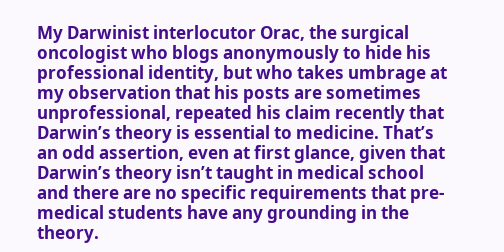My Darwinist interlocutor Orac, the surgical oncologist who blogs anonymously to hide his professional identity, but who takes umbrage at my observation that his posts are sometimes unprofessional, repeated his claim recently that Darwin’s theory is essential to medicine. That’s an odd assertion, even at first glance, given that Darwin’s theory isn’t taught in medical school and there are no specific requirements that pre-medical students have any grounding in the theory.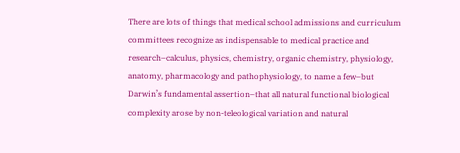There are lots of things that medical school admissions and curriculum committees recognize as indispensable to medical practice and research–calculus, physics, chemistry, organic chemistry, physiology, anatomy, pharmacology and pathophysiology, to name a few–but Darwin’s fundamental assertion–that all natural functional biological complexity arose by non-teleological variation and natural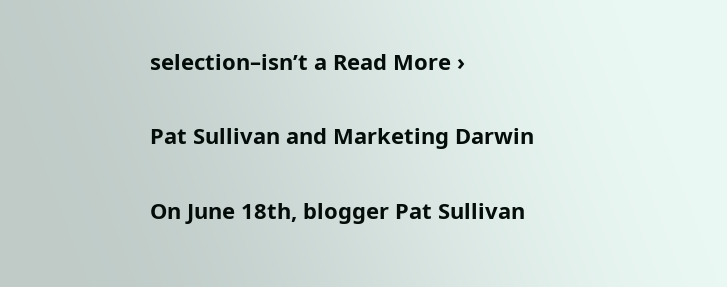selection–isn’t a Read More ›

Pat Sullivan and Marketing Darwin

On June 18th, blogger Pat Sullivan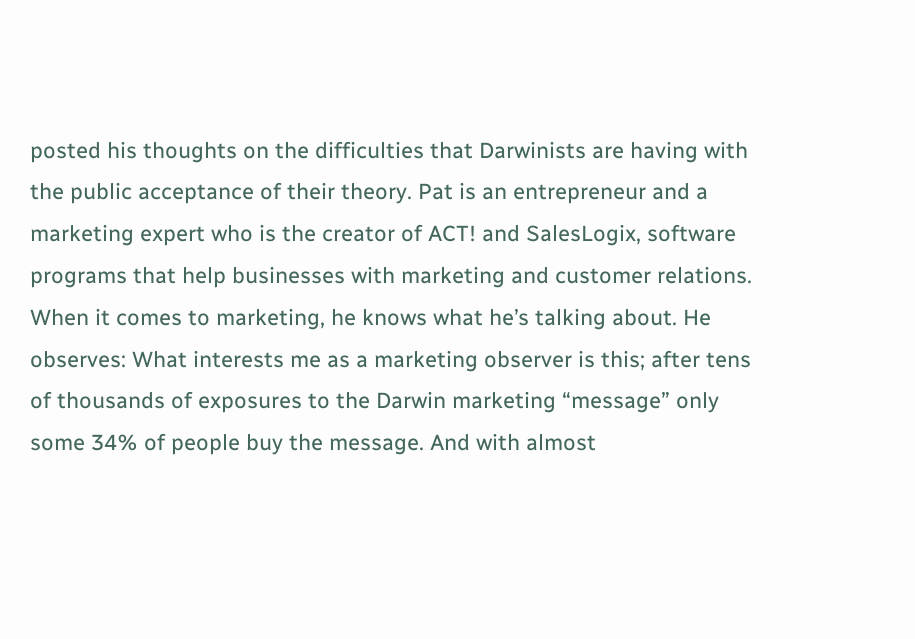posted his thoughts on the difficulties that Darwinists are having with the public acceptance of their theory. Pat is an entrepreneur and a marketing expert who is the creator of ACT! and SalesLogix, software programs that help businesses with marketing and customer relations. When it comes to marketing, he knows what he’s talking about. He observes: What interests me as a marketing observer is this; after tens of thousands of exposures to the Darwin marketing “message” only some 34% of people buy the message. And with almost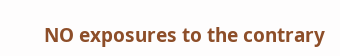NO exposures to the contrary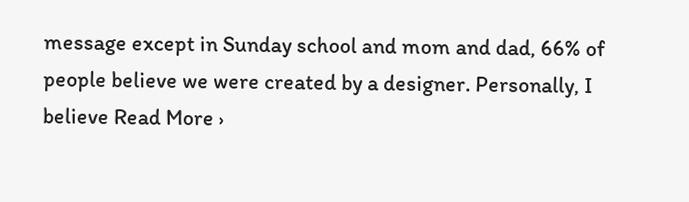message except in Sunday school and mom and dad, 66% of people believe we were created by a designer. Personally, I believe Read More ›